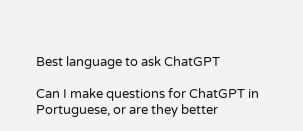Best language to ask ChatGPT

Can I make questions for ChatGPT in Portuguese, or are they better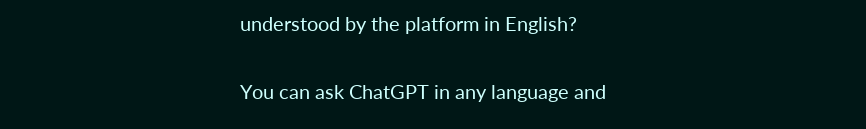understood by the platform in English?

You can ask ChatGPT in any language and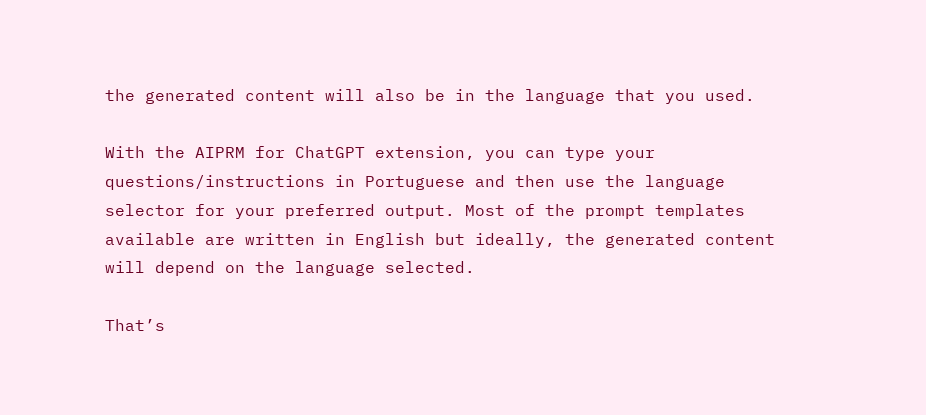the generated content will also be in the language that you used.

With the AIPRM for ChatGPT extension, you can type your questions/instructions in Portuguese and then use the language selector for your preferred output. Most of the prompt templates available are written in English but ideally, the generated content will depend on the language selected.

That’s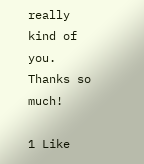really kind of you. Thanks so much!

1 Like